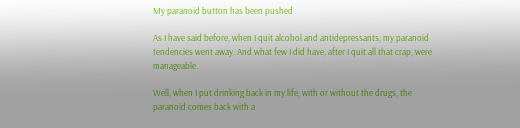My paranoid button has been pushed

As I have said before, when I quit alcohol and antidepressants, my paranoid tendencies went away. And what few I did have, after I quit all that crap, were manageable.

Well, when I put drinking back in my life, with or without the drugs, the paranoid comes back with a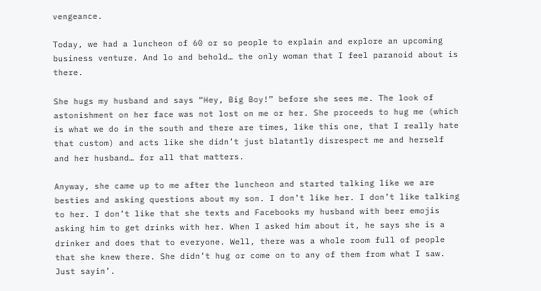vengeance.

Today, we had a luncheon of 60 or so people to explain and explore an upcoming business venture. And lo and behold… the only woman that I feel paranoid about is there.

She hugs my husband and says “Hey, Big Boy!” before she sees me. The look of astonishment on her face was not lost on me or her. She proceeds to hug me (which is what we do in the south and there are times, like this one, that I really hate that custom) and acts like she didn’t just blatantly disrespect me and herself and her husband… for all that matters.

Anyway, she came up to me after the luncheon and started talking like we are besties and asking questions about my son. I don’t like her. I don’t like talking to her. I don’t like that she texts and Facebooks my husband with beer emojis asking him to get drinks with her. When I asked him about it, he says she is a drinker and does that to everyone. Well, there was a whole room full of people that she knew there. She didn’t hug or come on to any of them from what I saw. Just sayin’.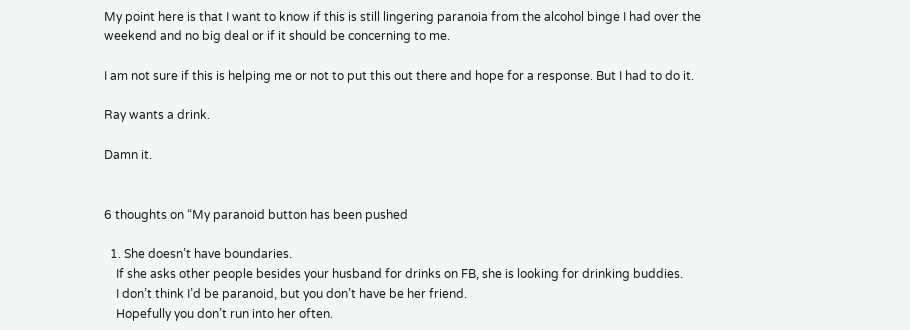My point here is that I want to know if this is still lingering paranoia from the alcohol binge I had over the weekend and no big deal or if it should be concerning to me.

I am not sure if this is helping me or not to put this out there and hope for a response. But I had to do it.

Ray wants a drink.

Damn it.


6 thoughts on “My paranoid button has been pushed

  1. She doesn’t have boundaries.
    If she asks other people besides your husband for drinks on FB, she is looking for drinking buddies.
    I don’t think I’d be paranoid, but you don’t have be her friend.
    Hopefully you don’t run into her often.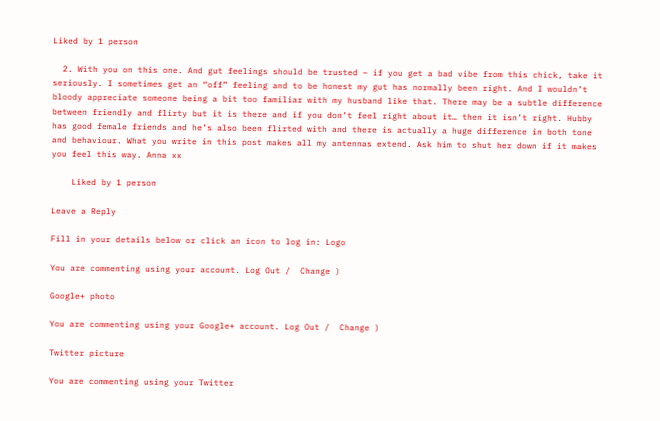Liked by 1 person

  2. With you on this one. And gut feelings should be trusted – if you get a bad vibe from this chick, take it seriously. I sometimes get an “off” feeling and to be honest my gut has normally been right. And I wouldn’t bloody appreciate someone being a bit too familiar with my husband like that. There may be a subtle difference between friendly and flirty but it is there and if you don’t feel right about it… then it isn’t right. Hubby has good female friends and he’s also been flirted with and there is actually a huge difference in both tone and behaviour. What you write in this post makes all my antennas extend. Ask him to shut her down if it makes you feel this way. Anna xx

    Liked by 1 person

Leave a Reply

Fill in your details below or click an icon to log in: Logo

You are commenting using your account. Log Out /  Change )

Google+ photo

You are commenting using your Google+ account. Log Out /  Change )

Twitter picture

You are commenting using your Twitter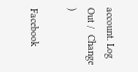account. Log Out /  Change )

Facebook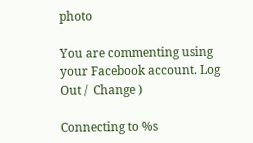photo

You are commenting using your Facebook account. Log Out /  Change )

Connecting to %s